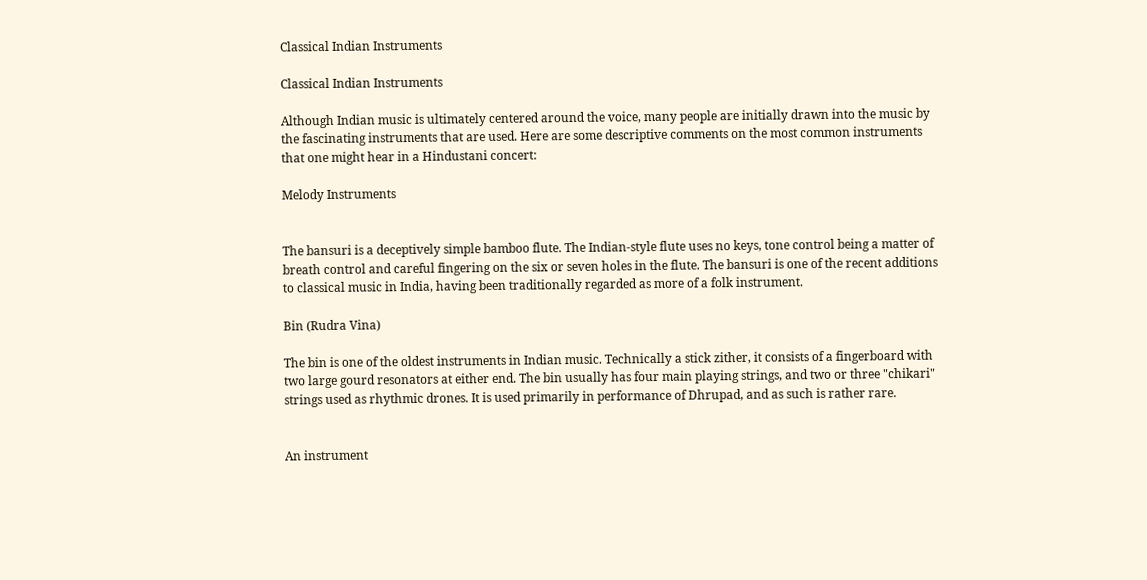Classical Indian Instruments

Classical Indian Instruments

Although Indian music is ultimately centered around the voice, many people are initially drawn into the music by the fascinating instruments that are used. Here are some descriptive comments on the most common instruments that one might hear in a Hindustani concert:

Melody Instruments


The bansuri is a deceptively simple bamboo flute. The Indian-style flute uses no keys, tone control being a matter of breath control and careful fingering on the six or seven holes in the flute. The bansuri is one of the recent additions to classical music in India, having been traditionally regarded as more of a folk instrument.

Bin (Rudra Vina)

The bin is one of the oldest instruments in Indian music. Technically a stick zither, it consists of a fingerboard with two large gourd resonators at either end. The bin usually has four main playing strings, and two or three "chikari" strings used as rhythmic drones. It is used primarily in performance of Dhrupad, and as such is rather rare.


An instrument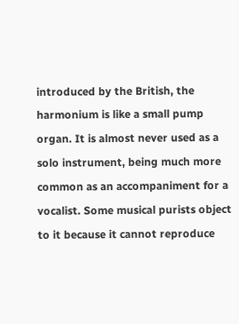introduced by the British, the harmonium is like a small pump organ. It is almost never used as a solo instrument, being much more common as an accompaniment for a vocalist. Some musical purists object to it because it cannot reproduce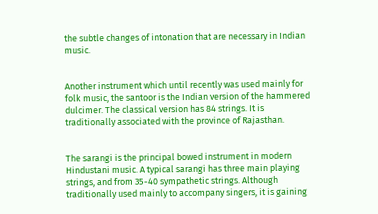the subtle changes of intonation that are necessary in Indian music.


Another instrument which until recently was used mainly for folk music, the santoor is the Indian version of the hammered dulcimer. The classical version has 84 strings. It is traditionally associated with the province of Rajasthan.


The sarangi is the principal bowed instrument in modern Hindustani music. A typical sarangi has three main playing strings, and from 35-40 sympathetic strings. Although traditionally used mainly to accompany singers, it is gaining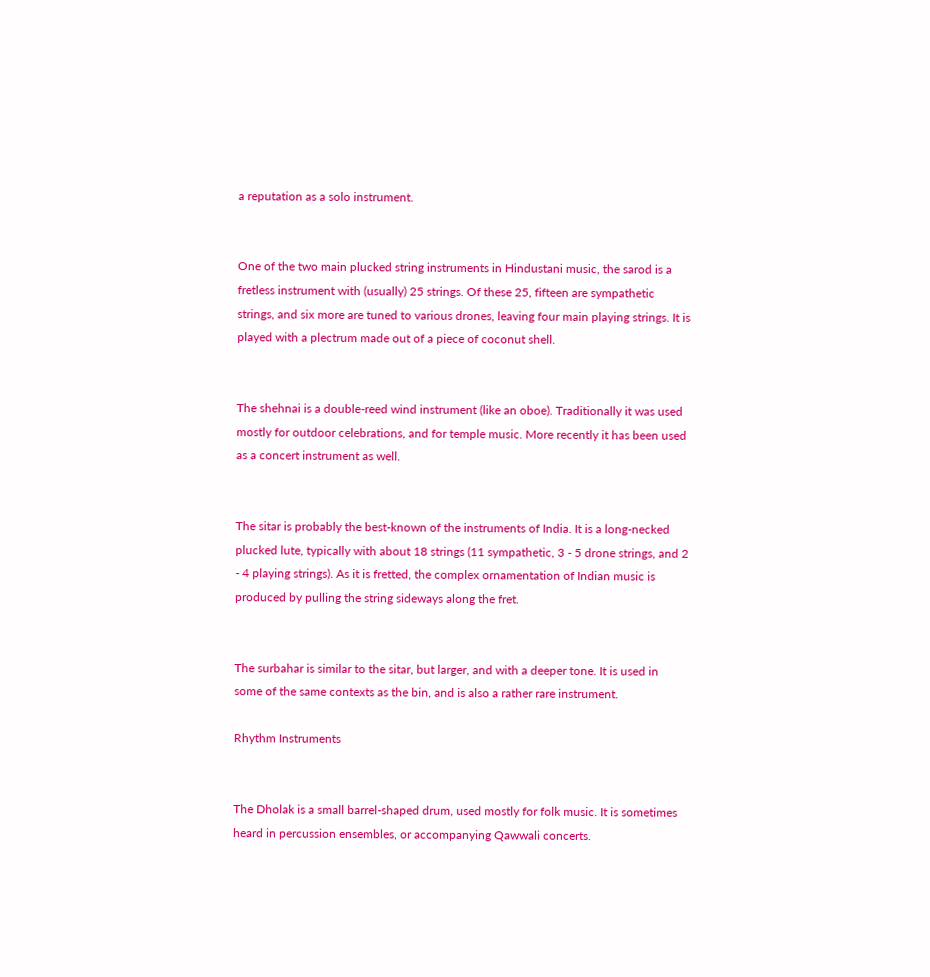a reputation as a solo instrument.


One of the two main plucked string instruments in Hindustani music, the sarod is a fretless instrument with (usually) 25 strings. Of these 25, fifteen are sympathetic strings, and six more are tuned to various drones, leaving four main playing strings. It is played with a plectrum made out of a piece of coconut shell.


The shehnai is a double-reed wind instrument (like an oboe). Traditionally it was used mostly for outdoor celebrations, and for temple music. More recently it has been used as a concert instrument as well.


The sitar is probably the best-known of the instruments of India. It is a long-necked plucked lute, typically with about 18 strings (11 sympathetic, 3 - 5 drone strings, and 2 - 4 playing strings). As it is fretted, the complex ornamentation of Indian music is produced by pulling the string sideways along the fret.


The surbahar is similar to the sitar, but larger, and with a deeper tone. It is used in some of the same contexts as the bin, and is also a rather rare instrument.

Rhythm Instruments


The Dholak is a small barrel-shaped drum, used mostly for folk music. It is sometimes heard in percussion ensembles, or accompanying Qawwali concerts.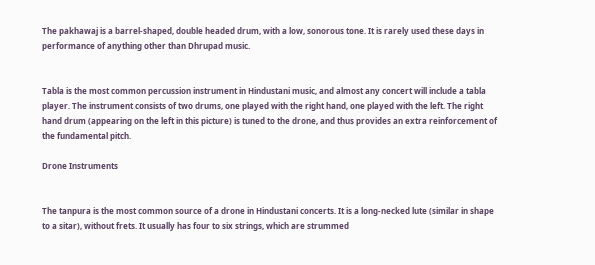The pakhawaj is a barrel-shaped, double headed drum, with a low, sonorous tone. It is rarely used these days in performance of anything other than Dhrupad music.


Tabla is the most common percussion instrument in Hindustani music, and almost any concert will include a tabla player. The instrument consists of two drums, one played with the right hand, one played with the left. The right hand drum (appearing on the left in this picture) is tuned to the drone, and thus provides an extra reinforcement of the fundamental pitch.

Drone Instruments


The tanpura is the most common source of a drone in Hindustani concerts. It is a long-necked lute (similar in shape to a sitar), without frets. It usually has four to six strings, which are strummed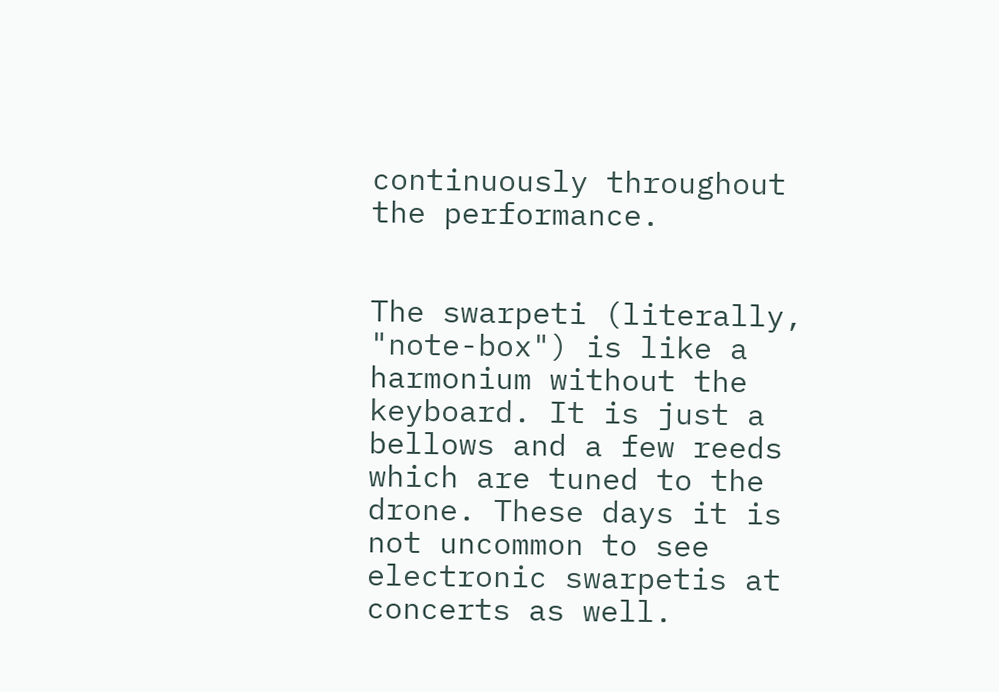continuously throughout the performance.


The swarpeti (literally, "note-box") is like a harmonium without the keyboard. It is just a bellows and a few reeds which are tuned to the drone. These days it is not uncommon to see electronic swarpetis at concerts as well.